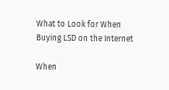What to Look for When Buying LSD on the Internet

When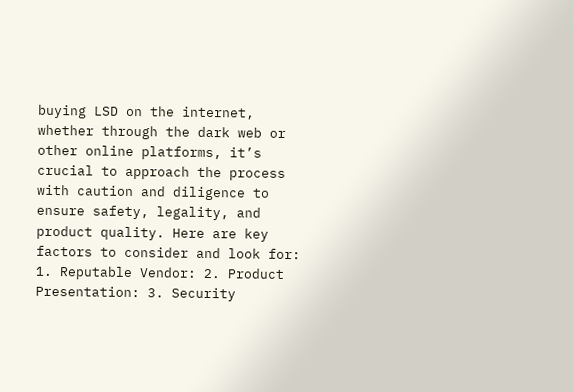buying LSD on the internet, whether through the dark web or other online platforms, it’s crucial to approach the process with caution and diligence to ensure safety, legality, and product quality. Here are key factors to consider and look for: 1. Reputable Vendor: 2. Product Presentation: 3. Security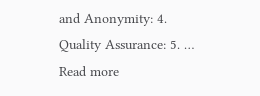and Anonymity: 4. Quality Assurance: 5. … Read more